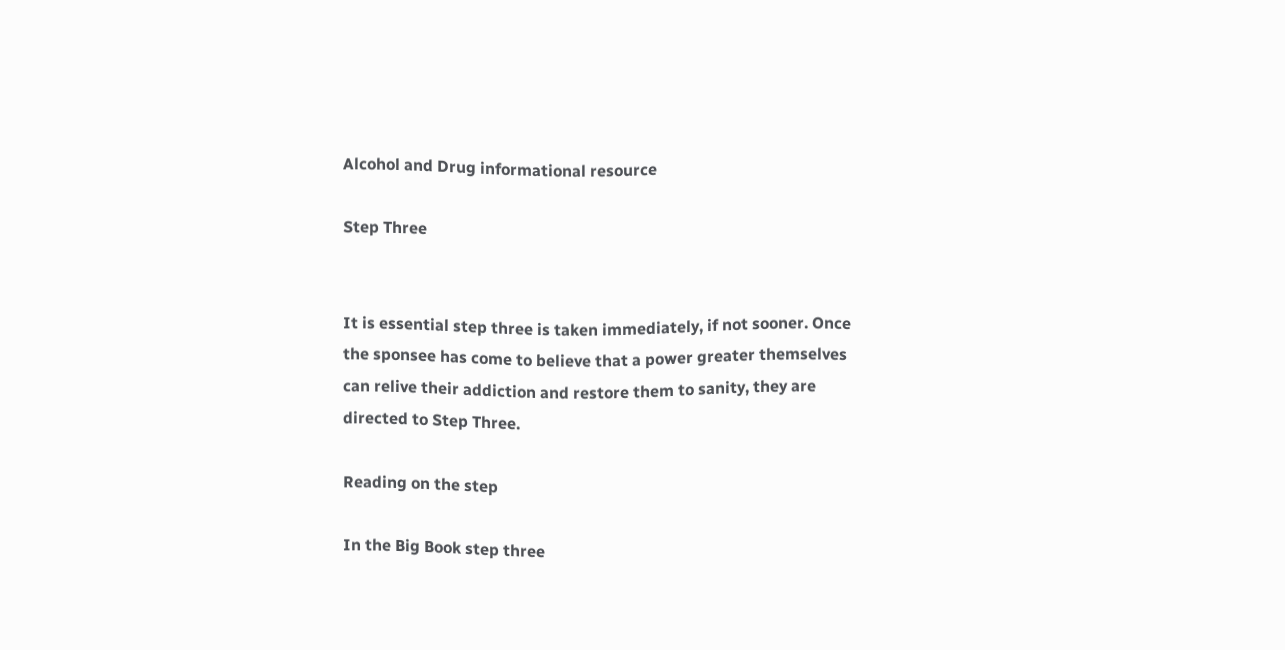Alcohol and Drug informational resource

Step Three


It is essential step three is taken immediately, if not sooner. Once the sponsee has come to believe that a power greater themselves can relive their addiction and restore them to sanity, they are directed to Step Three.

Reading on the step

In the Big Book step three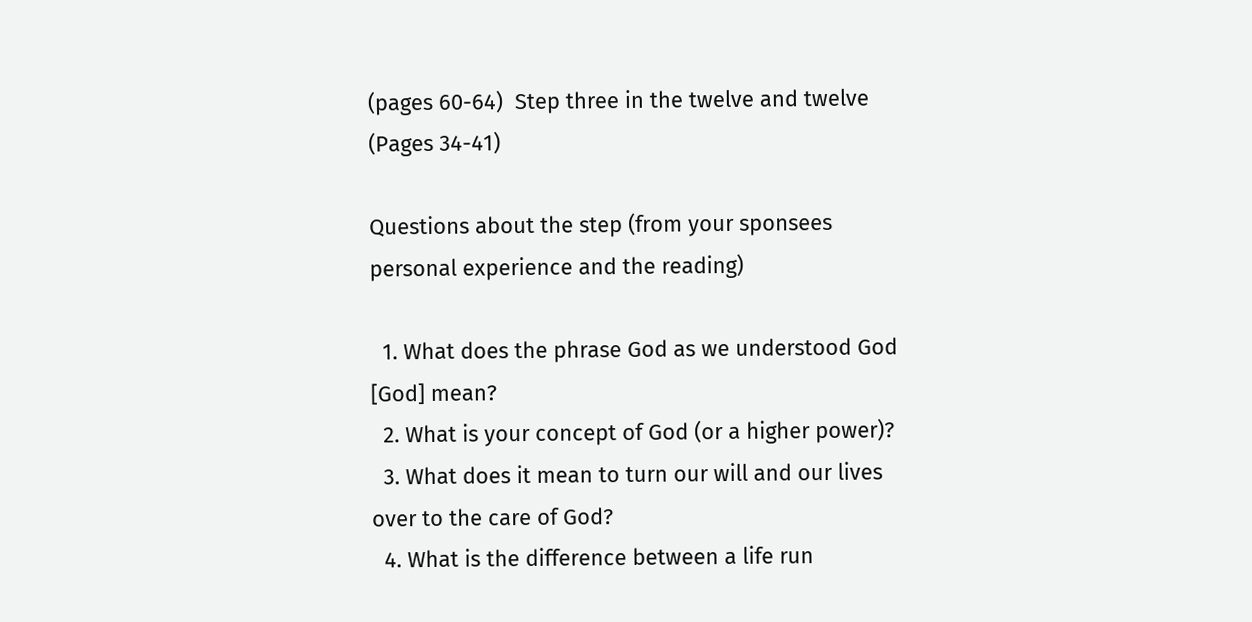(pages 60-64)  Step three in the twelve and twelve
(Pages 34-41)

Questions about the step (from your sponsees personal experience and the reading)

  1. What does the phrase God as we understood God [God] mean?
  2. What is your concept of God (or a higher power)?
  3. What does it mean to turn our will and our lives over to the care of God?
  4. What is the difference between a life run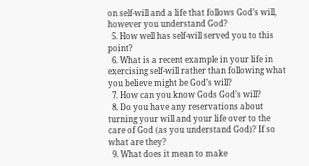on self-will and a life that follows God’s will, however you understand God?
  5. How well has self-will served you to this point?
  6. What is a recent example in your life in exercising self-will rather than following what you believe might be God’s will?
  7. How can you know Gods God’s will?
  8. Do you have any reservations about turning your will and your life over to the care of God (as you understand God)? If so what are they?
  9. What does it mean to make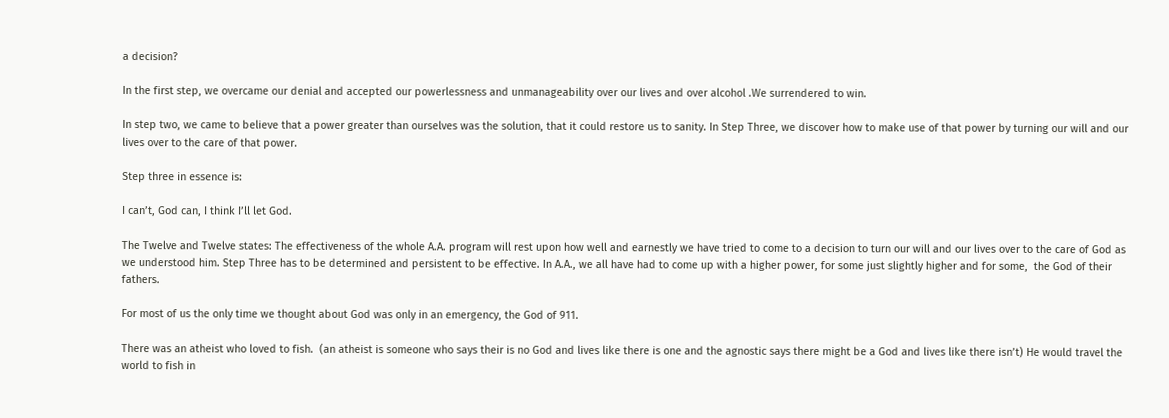a decision?

In the first step, we overcame our denial and accepted our powerlessness and unmanageability over our lives and over alcohol .We surrendered to win.

In step two, we came to believe that a power greater than ourselves was the solution, that it could restore us to sanity. In Step Three, we discover how to make use of that power by turning our will and our lives over to the care of that power.

Step three in essence is:

I can’t, God can, I think I’ll let God.

The Twelve and Twelve states: The effectiveness of the whole A.A. program will rest upon how well and earnestly we have tried to come to a decision to turn our will and our lives over to the care of God as we understood him. Step Three has to be determined and persistent to be effective. In A.A., we all have had to come up with a higher power, for some just slightly higher and for some,  the God of their fathers.

For most of us the only time we thought about God was only in an emergency, the God of 911.

There was an atheist who loved to fish.  (an atheist is someone who says their is no God and lives like there is one and the agnostic says there might be a God and lives like there isn’t) He would travel the world to fish in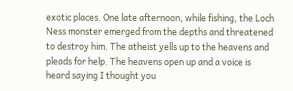exotic places. One late afternoon, while fishing, the Loch Ness monster emerged from the depths and threatened to destroy him. The atheist yells up to the heavens and pleads for help. The heavens open up and a voice is heard saying I thought you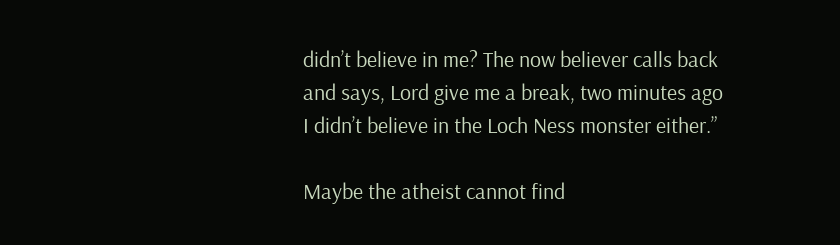didn’t believe in me? The now believer calls back and says, Lord give me a break, two minutes ago I didn’t believe in the Loch Ness monster either.”

Maybe the atheist cannot find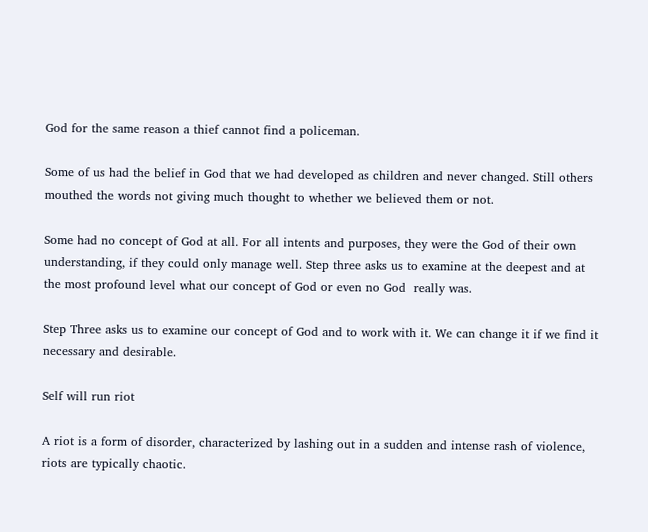God for the same reason a thief cannot find a policeman.

Some of us had the belief in God that we had developed as children and never changed. Still others mouthed the words not giving much thought to whether we believed them or not.

Some had no concept of God at all. For all intents and purposes, they were the God of their own understanding, if they could only manage well. Step three asks us to examine at the deepest and at the most profound level what our concept of God or even no God  really was.

Step Three asks us to examine our concept of God and to work with it. We can change it if we find it necessary and desirable.

Self will run riot

A riot is a form of disorder, characterized by lashing out in a sudden and intense rash of violence, riots are typically chaotic.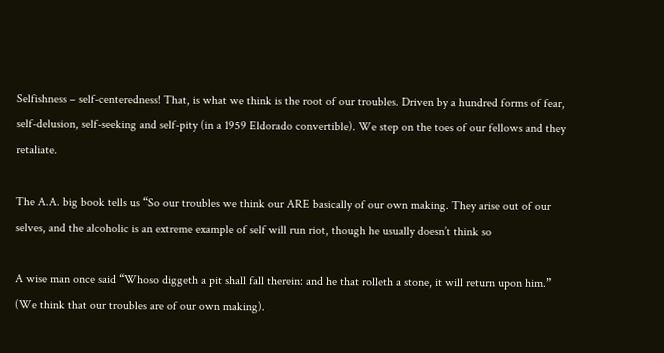Selfishness – self-centeredness! That, is what we think is the root of our troubles. Driven by a hundred forms of fear, self-delusion, self-seeking and self-pity (in a 1959 Eldorado convertible). We step on the toes of our fellows and they retaliate.

The A.A. big book tells us “So our troubles we think our ARE basically of our own making. They arise out of our selves, and the alcoholic is an extreme example of self will run riot, though he usually doesn’t think so

A wise man once said “Whoso diggeth a pit shall fall therein: and he that rolleth a stone, it will return upon him.” (We think that our troubles are of our own making).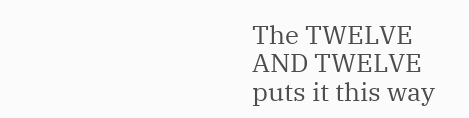The TWELVE AND TWELVE puts it this way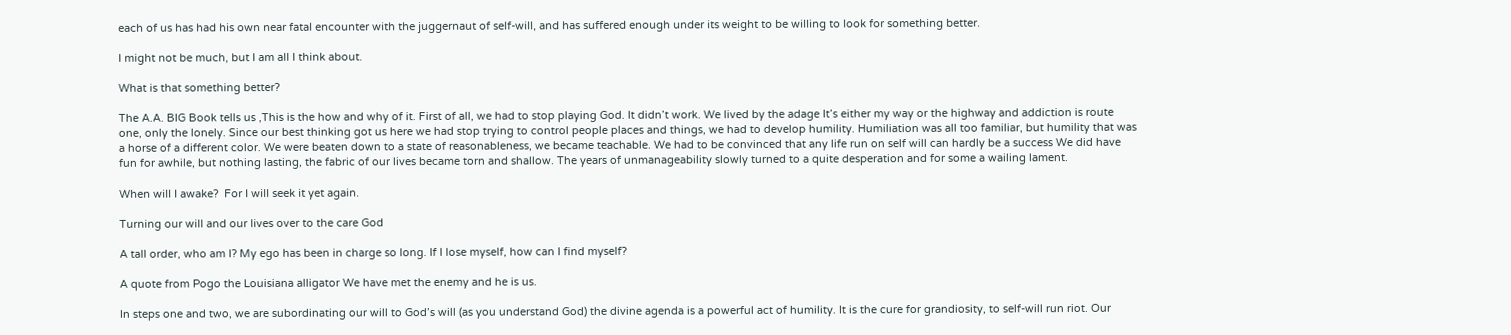each of us has had his own near fatal encounter with the juggernaut of self-will, and has suffered enough under its weight to be willing to look for something better.

I might not be much, but I am all I think about.

What is that something better?

The A.A. BIG Book tells us ,This is the how and why of it. First of all, we had to stop playing God. It didn’t work. We lived by the adage It’s either my way or the highway and addiction is route one, only the lonely. Since our best thinking got us here we had stop trying to control people places and things, we had to develop humility. Humiliation was all too familiar, but humility that was a horse of a different color. We were beaten down to a state of reasonableness, we became teachable. We had to be convinced that any life run on self will can hardly be a success We did have fun for awhile, but nothing lasting, the fabric of our lives became torn and shallow. The years of unmanageability slowly turned to a quite desperation and for some a wailing lament.

When will I awake?  For I will seek it yet again.

Turning our will and our lives over to the care God

A tall order, who am I? My ego has been in charge so long. If I lose myself, how can I find myself?

A quote from Pogo the Louisiana alligator We have met the enemy and he is us.

In steps one and two, we are subordinating our will to God’s will (as you understand God) the divine agenda is a powerful act of humility. It is the cure for grandiosity, to self-will run riot. Our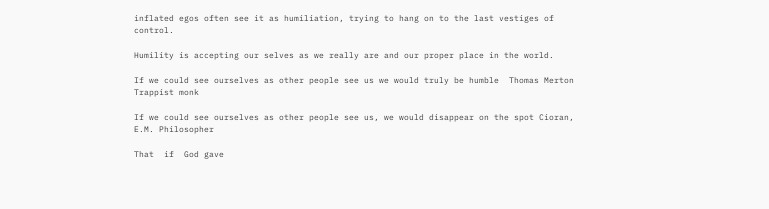inflated egos often see it as humiliation, trying to hang on to the last vestiges of control.

Humility is accepting our selves as we really are and our proper place in the world.

If we could see ourselves as other people see us we would truly be humble  Thomas Merton Trappist monk

If we could see ourselves as other people see us, we would disappear on the spot Cioran, E.M. Philosopher

That  if  God gave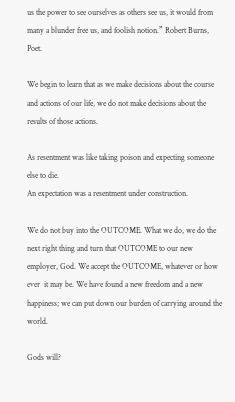us the power to see ourselves as others see us, it would from many a blunder free us, and foolish notion.” Robert Burns, Poet.

We begin to learn that as we make decisions about the course and actions of our life, we do not make decisions about the results of those actions.

As resentment was like taking poison and expecting someone else to die.
An expectation was a resentment under construction.

We do not buy into the OUTCOME. What we do, we do the next right thing and turn that OUTCOME to our new employer, God. We accept the OUTCOME, whatever or how ever  it may be. We have found a new freedom and a new happiness; we can put down our burden of carrying around the world.

Gods will?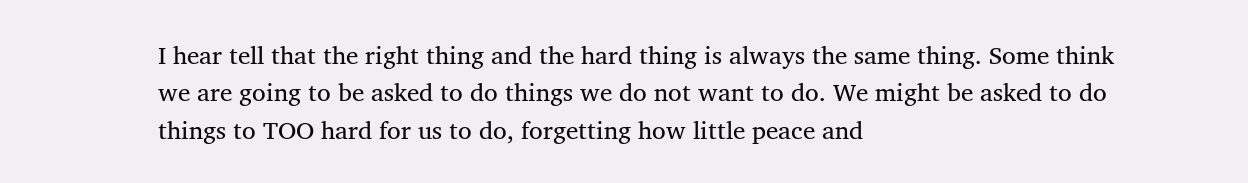I hear tell that the right thing and the hard thing is always the same thing. Some think we are going to be asked to do things we do not want to do. We might be asked to do things to TOO hard for us to do, forgetting how little peace and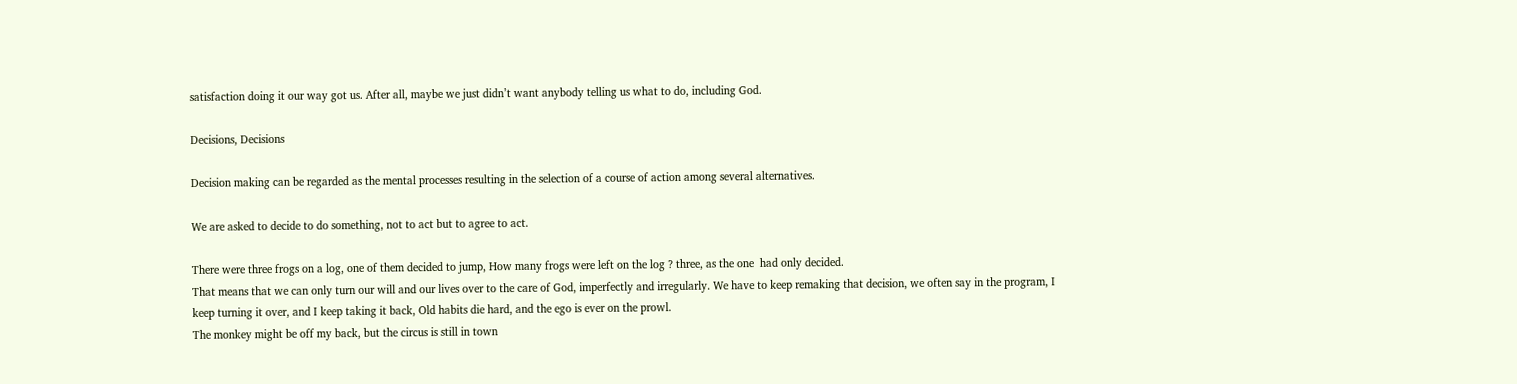satisfaction doing it our way got us. After all, maybe we just didn’t want anybody telling us what to do, including God.

Decisions, Decisions

Decision making can be regarded as the mental processes resulting in the selection of a course of action among several alternatives.

We are asked to decide to do something, not to act but to agree to act.

There were three frogs on a log, one of them decided to jump, How many frogs were left on the log ? three, as the one  had only decided.
That means that we can only turn our will and our lives over to the care of God, imperfectly and irregularly. We have to keep remaking that decision, we often say in the program, I keep turning it over, and I keep taking it back, Old habits die hard, and the ego is ever on the prowl.
The monkey might be off my back, but the circus is still in town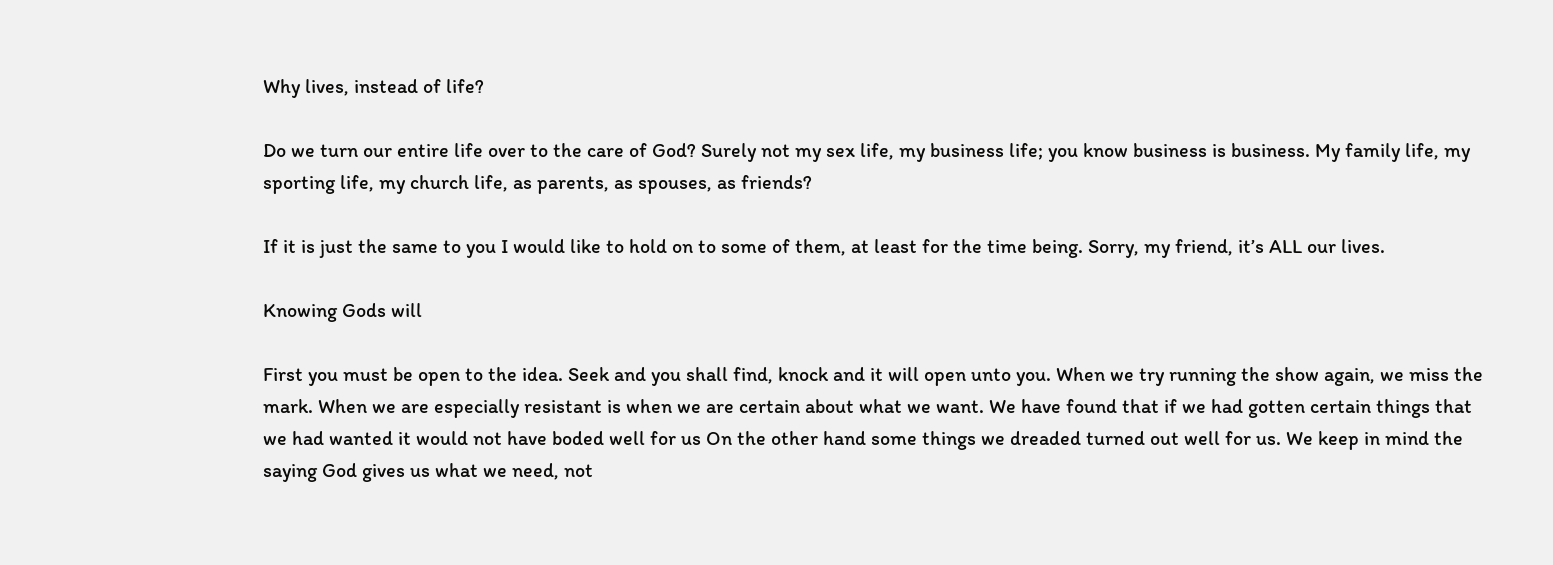Why lives, instead of life?

Do we turn our entire life over to the care of God? Surely not my sex life, my business life; you know business is business. My family life, my sporting life, my church life, as parents, as spouses, as friends?

If it is just the same to you I would like to hold on to some of them, at least for the time being. Sorry, my friend, it’s ALL our lives.

Knowing Gods will

First you must be open to the idea. Seek and you shall find, knock and it will open unto you. When we try running the show again, we miss the mark. When we are especially resistant is when we are certain about what we want. We have found that if we had gotten certain things that we had wanted it would not have boded well for us On the other hand some things we dreaded turned out well for us. We keep in mind the saying God gives us what we need, not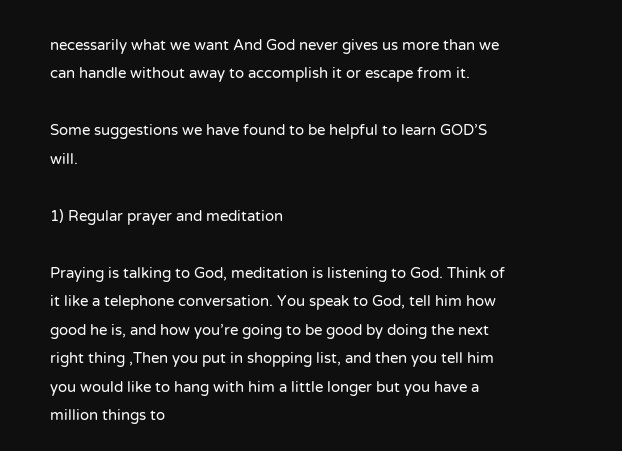necessarily what we want And God never gives us more than we can handle without away to accomplish it or escape from it.

Some suggestions we have found to be helpful to learn GOD’S will.

1) Regular prayer and meditation

Praying is talking to God, meditation is listening to God. Think of it like a telephone conversation. You speak to God, tell him how good he is, and how you’re going to be good by doing the next right thing ,Then you put in shopping list, and then you tell him you would like to hang with him a little longer but you have a million things to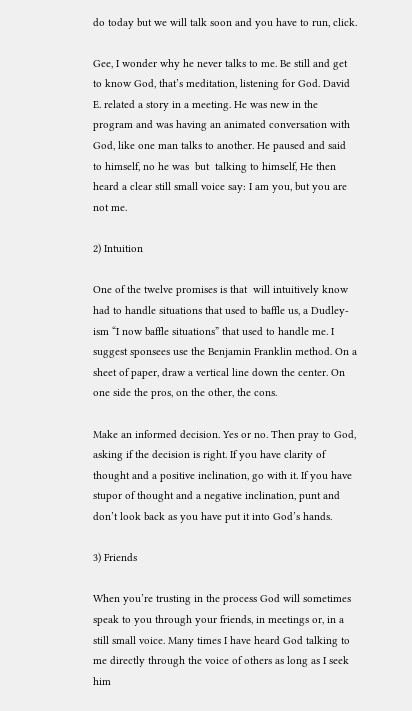do today but we will talk soon and you have to run, click.

Gee, I wonder why he never talks to me. Be still and get to know God, that’s meditation, listening for God. David E. related a story in a meeting. He was new in the program and was having an animated conversation with God, like one man talks to another. He paused and said to himself, no he was  but  talking to himself, He then heard a clear still small voice say: I am you, but you are not me.

2) Intuition

One of the twelve promises is that  will intuitively know had to handle situations that used to baffle us, a Dudley-ism “I now baffle situations” that used to handle me. I suggest sponsees use the Benjamin Franklin method. On a sheet of paper, draw a vertical line down the center. On one side the pros, on the other, the cons.

Make an informed decision. Yes or no. Then pray to God, asking if the decision is right. If you have clarity of thought and a positive inclination, go with it. If you have stupor of thought and a negative inclination, punt and don’t look back as you have put it into God’s hands.

3) Friends

When you’re trusting in the process God will sometimes speak to you through your friends, in meetings or, in a still small voice. Many times I have heard God talking to me directly through the voice of others as long as I seek him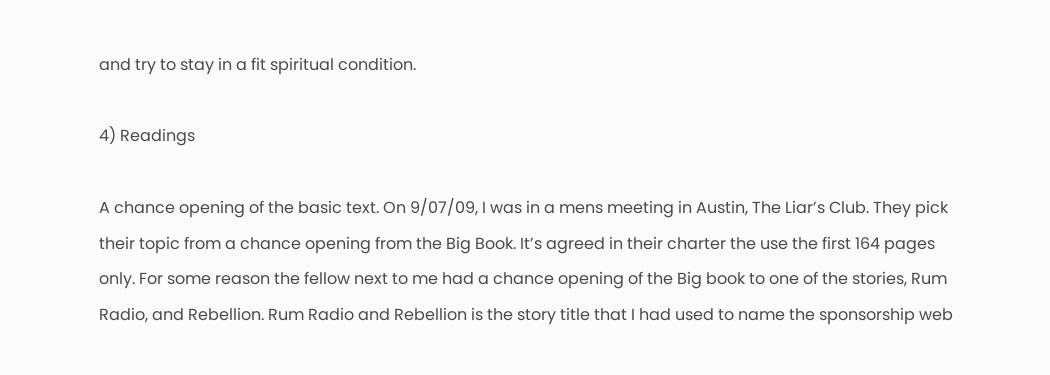and try to stay in a fit spiritual condition.

4) Readings

A chance opening of the basic text. On 9/07/09, I was in a mens meeting in Austin, The Liar’s Club. They pick their topic from a chance opening from the Big Book. It’s agreed in their charter the use the first 164 pages only. For some reason the fellow next to me had a chance opening of the Big book to one of the stories, Rum Radio, and Rebellion. Rum Radio and Rebellion is the story title that I had used to name the sponsorship web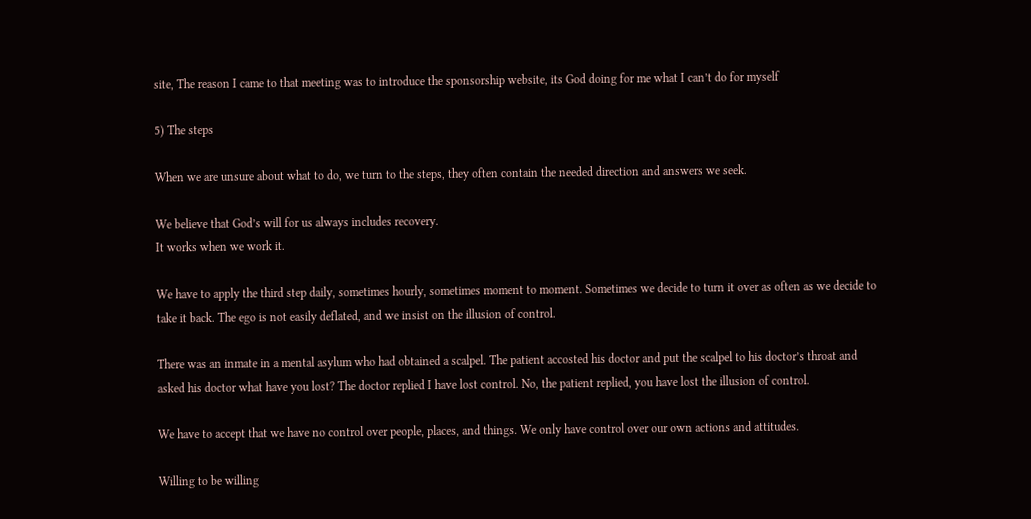site, The reason I came to that meeting was to introduce the sponsorship website, its God doing for me what I can’t do for myself

5) The steps

When we are unsure about what to do, we turn to the steps, they often contain the needed direction and answers we seek.

We believe that God’s will for us always includes recovery.
It works when we work it.

We have to apply the third step daily, sometimes hourly, sometimes moment to moment. Sometimes we decide to turn it over as often as we decide to take it back. The ego is not easily deflated, and we insist on the illusion of control.

There was an inmate in a mental asylum who had obtained a scalpel. The patient accosted his doctor and put the scalpel to his doctor’s throat and asked his doctor what have you lost? The doctor replied I have lost control. No, the patient replied, you have lost the illusion of control.

We have to accept that we have no control over people, places, and things. We only have control over our own actions and attitudes.

Willing to be willing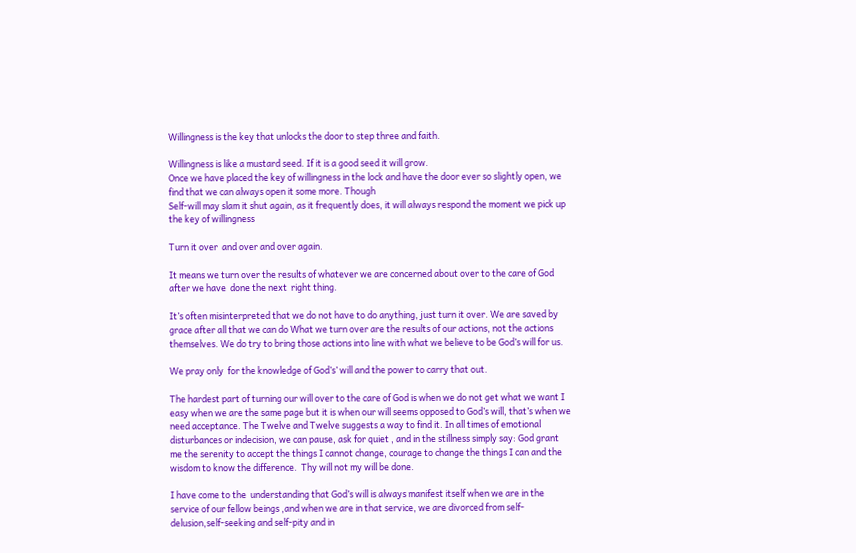Willingness is the key that unlocks the door to step three and faith.

Willingness is like a mustard seed. If it is a good seed it will grow.
Once we have placed the key of willingness in the lock and have the door ever so slightly open, we find that we can always open it some more. Though
Self-will may slam it shut again, as it frequently does, it will always respond the moment we pick up the key of willingness

Turn it over  and over and over again.

It means we turn over the results of whatever we are concerned about over to the care of God after we have  done the next  right thing.

It’s often misinterpreted that we do not have to do anything, just turn it over. We are saved by grace after all that we can do What we turn over are the results of our actions, not the actions themselves. We do try to bring those actions into line with what we believe to be God’s will for us.

We pray only  for the knowledge of God’s’ will and the power to carry that out.

The hardest part of turning our will over to the care of God is when we do not get what we want I easy when we are the same page but it is when our will seems opposed to God’s will, that’s when we need acceptance. The Twelve and Twelve suggests a way to find it. In all times of emotional disturbances or indecision, we can pause, ask for quiet , and in the stillness simply say: God grant me the serenity to accept the things I cannot change, courage to change the things I can and the wisdom to know the difference.  Thy will not my will be done.

I have come to the  understanding that God’s will is always manifest itself when we are in the service of our fellow beings ,and when we are in that service, we are divorced from self-delusion,self-seeking and self-pity and in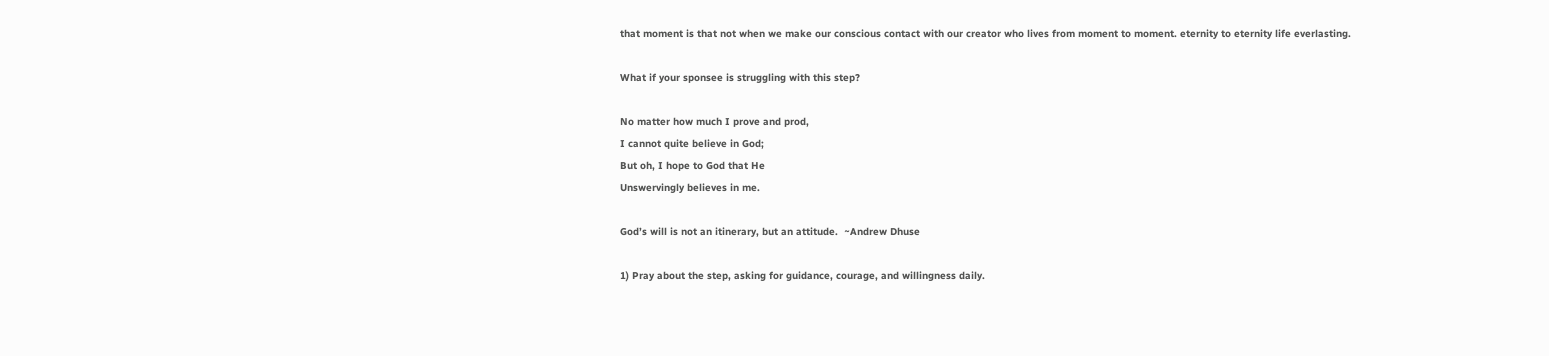that moment is that not when we make our conscious contact with our creator who lives from moment to moment. eternity to eternity life everlasting.

What if your sponsee is struggling with this step?

No matter how much I prove and prod,
I cannot quite believe in God;
But oh, I hope to God that He
Unswervingly believes in me.

God’s will is not an itinerary, but an attitude.  ~Andrew Dhuse

1) Pray about the step, asking for guidance, courage, and willingness daily.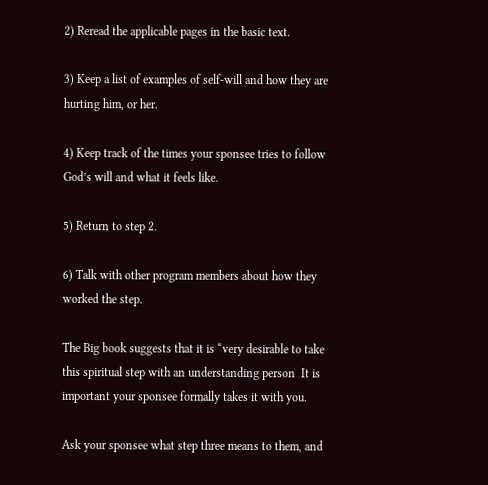2) Reread the applicable pages in the basic text.

3) Keep a list of examples of self-will and how they are hurting him, or her.

4) Keep track of the times your sponsee tries to follow God’s will and what it feels like.

5) Return to step 2.

6) Talk with other program members about how they worked the step.

The Big book suggests that it is “very desirable to take this spiritual step with an understanding person  It is important your sponsee formally takes it with you.

Ask your sponsee what step three means to them, and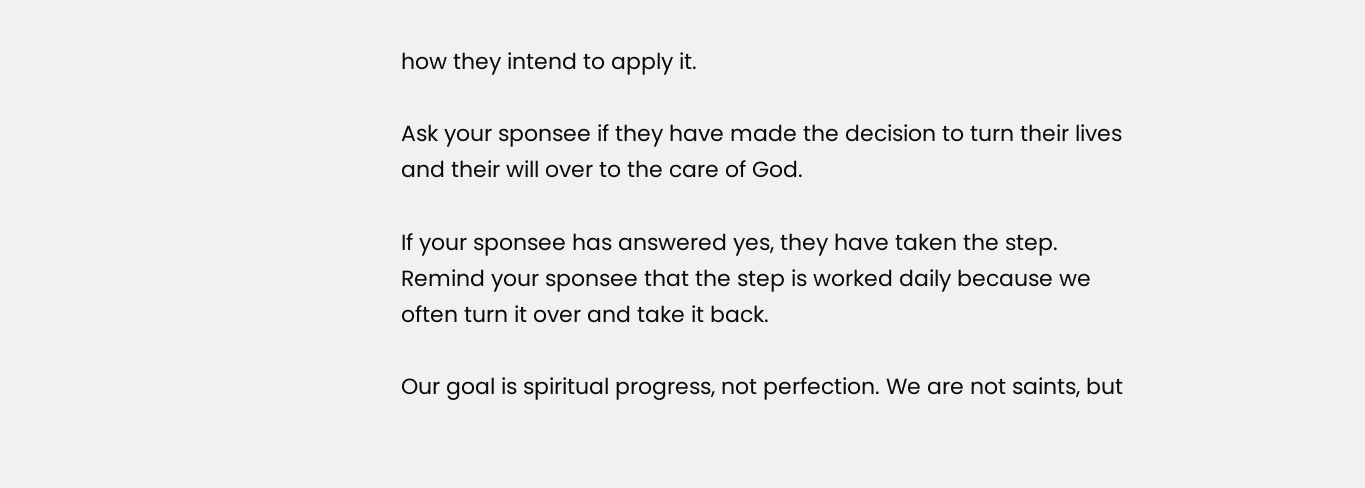how they intend to apply it.

Ask your sponsee if they have made the decision to turn their lives and their will over to the care of God.

If your sponsee has answered yes, they have taken the step. Remind your sponsee that the step is worked daily because we often turn it over and take it back.

Our goal is spiritual progress, not perfection. We are not saints, but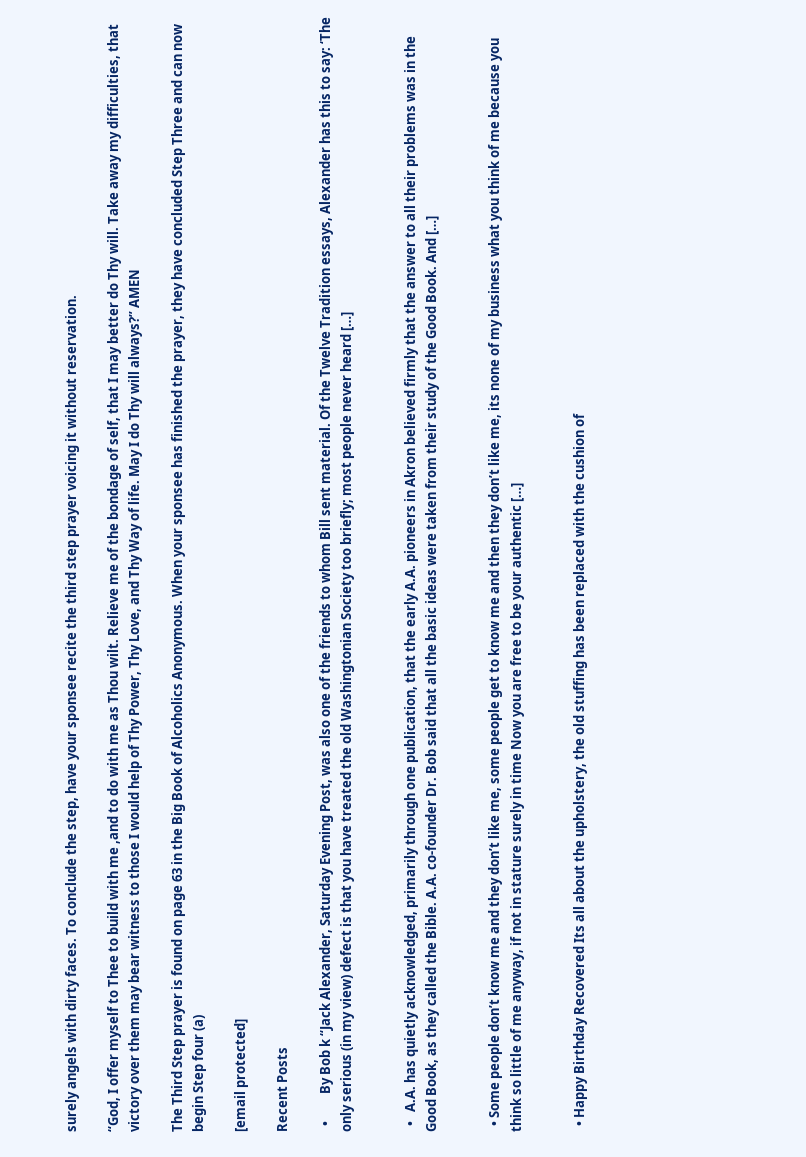surely angels with dirty faces. To conclude the step, have your sponsee recite the third step prayer voicing it without reservation.

“God, I offer myself to Thee to build with me ,and to do with me as Thou wilt. Relieve me of the bondage of self, that I may better do Thy will. Take away my difficulties, that victory over them may bear witness to those I would help of Thy Power, Thy Love, and Thy Way of life. May I do Thy will always?” AMEN

The Third Step prayer is found on page 63 in the Big Book of Alcoholics Anonymous. When your sponsee has finished the prayer, they have concluded Step Three and can now begin Step four (a)

[email protected]

Recent Posts

  •         By Bob k “Jack Alexander, Saturday Evening Post, was also one of the friends to whom Bill sent material. Of the Twelve Tradition essays, Alexander has this to say: ‘The only serious (in my view) defect is that you have treated the old Washingtonian Society too briefly; most people never heard […]


  •   A.A. has quietly acknowledged, primarily through one publication, that the early A.A. pioneers in Akron believed firmly that the answer to all their problems was in the Good Book, as they called the Bible. A.A. co-founder Dr. Bob said that all the basic ideas were taken from their study of the Good Book. And […]


  • Some people don’t know me and they don’t like me, some people get to know me and then they don’t like me, its none of my business what you think of me because you think so little of me anyway, if not in stature surely in time Now you are free to be your authentic […]


  • Happy Birthday Recovered Its all about the upholstery, the old stuffing has been replaced with the cushion of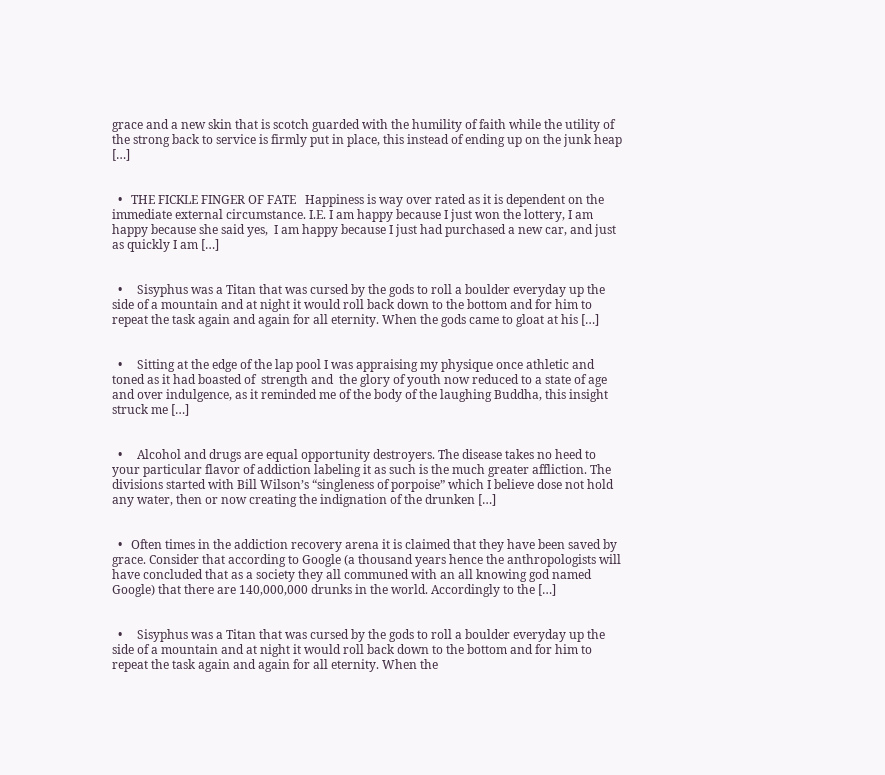grace and a new skin that is scotch guarded with the humility of faith while the utility of the strong back to service is firmly put in place, this instead of ending up on the junk heap […]


  •   THE FICKLE FINGER OF FATE   Happiness is way over rated as it is dependent on the immediate external circumstance. I.E. I am happy because I just won the lottery, I am happy because she said yes,  I am happy because I just had purchased a new car, and just as quickly I am […]


  •     Sisyphus was a Titan that was cursed by the gods to roll a boulder everyday up the side of a mountain and at night it would roll back down to the bottom and for him to repeat the task again and again for all eternity. When the gods came to gloat at his […]


  •     Sitting at the edge of the lap pool I was appraising my physique once athletic and toned as it had boasted of  strength and  the glory of youth now reduced to a state of age and over indulgence, as it reminded me of the body of the laughing Buddha, this insight struck me […]


  •     Alcohol and drugs are equal opportunity destroyers. The disease takes no heed to your particular flavor of addiction labeling it as such is the much greater affliction. The divisions started with Bill Wilson’s “singleness of porpoise” which I believe dose not hold any water, then or now creating the indignation of the drunken […]


  •   Often times in the addiction recovery arena it is claimed that they have been saved by grace. Consider that according to Google (a thousand years hence the anthropologists will have concluded that as a society they all communed with an all knowing god named Google) that there are 140,000,000 drunks in the world. Accordingly to the […]


  •     Sisyphus was a Titan that was cursed by the gods to roll a boulder everyday up the side of a mountain and at night it would roll back down to the bottom and for him to repeat the task again and again for all eternity. When the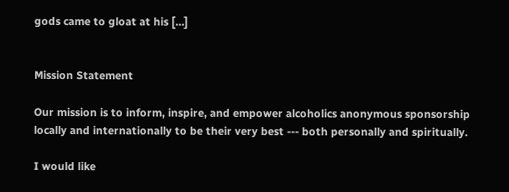gods came to gloat at his […]


Mission Statement

Our mission is to inform, inspire, and empower alcoholics anonymous sponsorship locally and internationally to be their very best --- both personally and spiritually.

I would like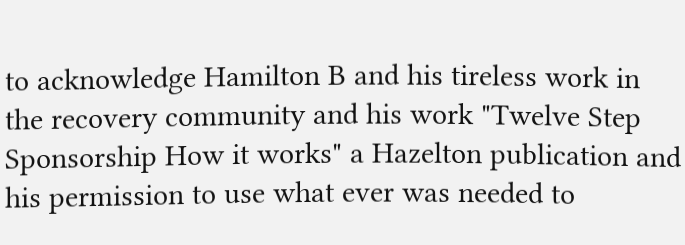to acknowledge Hamilton B and his tireless work in the recovery community and his work "Twelve Step Sponsorship How it works" a Hazelton publication and his permission to use what ever was needed to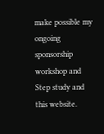make possible my ongoing sponsorship workshop and Step study and this website.